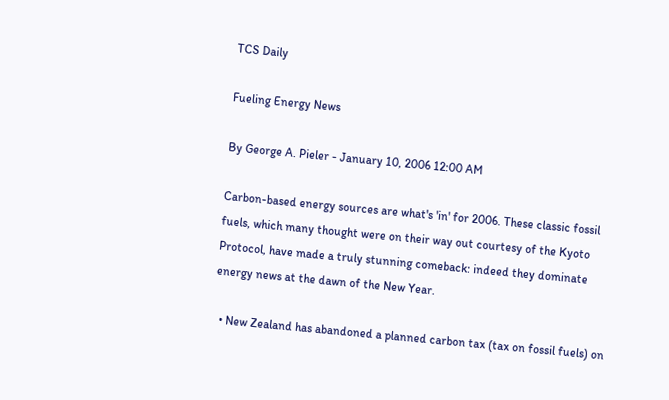TCS Daily

Fueling Energy News

By George A. Pieler - January 10, 2006 12:00 AM

Carbon-based energy sources are what's 'in' for 2006. These classic fossil fuels, which many thought were on their way out courtesy of the Kyoto Protocol, have made a truly stunning comeback: indeed they dominate energy news at the dawn of the New Year.

  • New Zealand has abandoned a planned carbon tax (tax on fossil fuels) on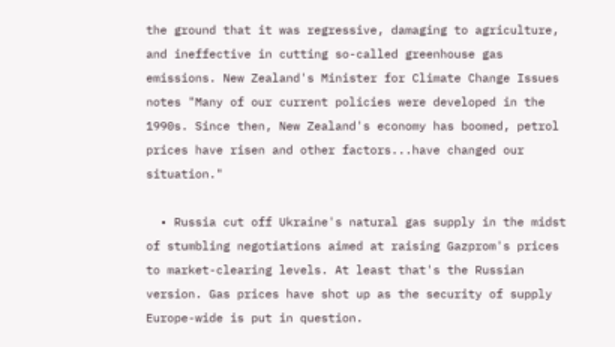the ground that it was regressive, damaging to agriculture, and ineffective in cutting so-called greenhouse gas emissions. New Zealand's Minister for Climate Change Issues notes "Many of our current policies were developed in the 1990s. Since then, New Zealand's economy has boomed, petrol prices have risen and other factors...have changed our situation."

  • Russia cut off Ukraine's natural gas supply in the midst of stumbling negotiations aimed at raising Gazprom's prices to market-clearing levels. At least that's the Russian version. Gas prices have shot up as the security of supply Europe-wide is put in question.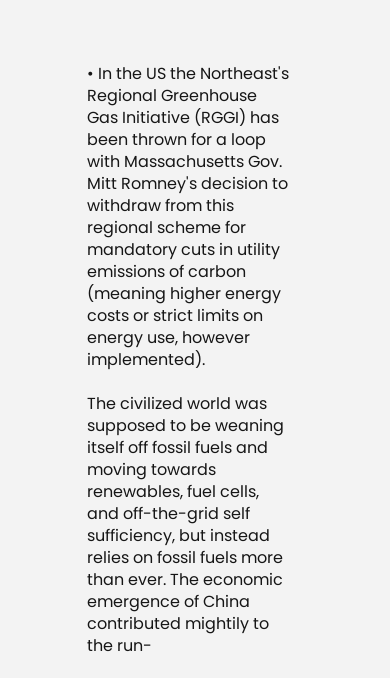• In the US the Northeast's Regional Greenhouse Gas Initiative (RGGI) has been thrown for a loop with Massachusetts Gov. Mitt Romney's decision to withdraw from this regional scheme for mandatory cuts in utility emissions of carbon (meaning higher energy costs or strict limits on energy use, however implemented).

The civilized world was supposed to be weaning itself off fossil fuels and moving towards renewables, fuel cells, and off-the-grid self sufficiency, but instead relies on fossil fuels more than ever. The economic emergence of China contributed mightily to the run-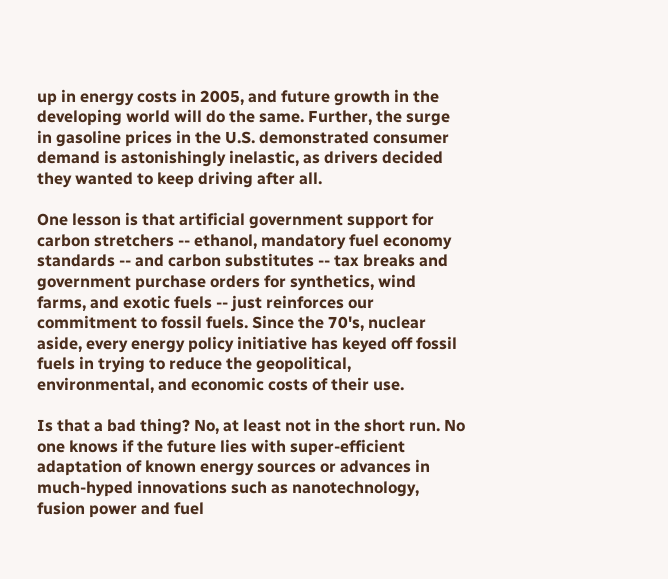up in energy costs in 2005, and future growth in the developing world will do the same. Further, the surge in gasoline prices in the U.S. demonstrated consumer demand is astonishingly inelastic, as drivers decided they wanted to keep driving after all.

One lesson is that artificial government support for carbon stretchers -- ethanol, mandatory fuel economy standards -- and carbon substitutes -- tax breaks and government purchase orders for synthetics, wind farms, and exotic fuels -- just reinforces our commitment to fossil fuels. Since the 70's, nuclear aside, every energy policy initiative has keyed off fossil fuels in trying to reduce the geopolitical, environmental, and economic costs of their use.

Is that a bad thing? No, at least not in the short run. No one knows if the future lies with super-efficient adaptation of known energy sources or advances in much-hyped innovations such as nanotechnology, fusion power and fuel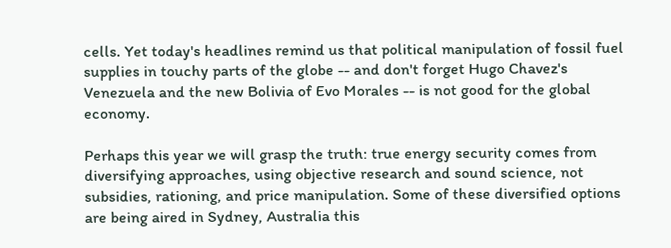cells. Yet today's headlines remind us that political manipulation of fossil fuel supplies in touchy parts of the globe -- and don't forget Hugo Chavez's Venezuela and the new Bolivia of Evo Morales -- is not good for the global economy.

Perhaps this year we will grasp the truth: true energy security comes from diversifying approaches, using objective research and sound science, not subsidies, rationing, and price manipulation. Some of these diversified options are being aired in Sydney, Australia this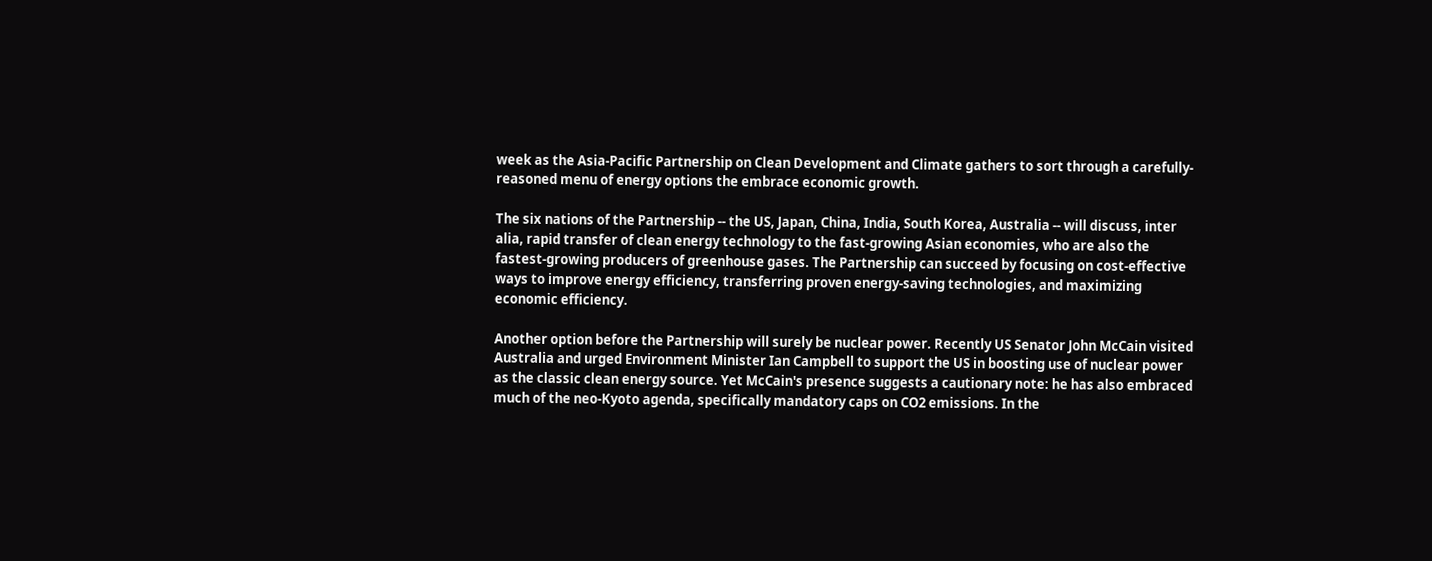week as the Asia-Pacific Partnership on Clean Development and Climate gathers to sort through a carefully-reasoned menu of energy options the embrace economic growth.

The six nations of the Partnership -- the US, Japan, China, India, South Korea, Australia -- will discuss, inter alia, rapid transfer of clean energy technology to the fast-growing Asian economies, who are also the fastest-growing producers of greenhouse gases. The Partnership can succeed by focusing on cost-effective ways to improve energy efficiency, transferring proven energy-saving technologies, and maximizing economic efficiency.

Another option before the Partnership will surely be nuclear power. Recently US Senator John McCain visited Australia and urged Environment Minister Ian Campbell to support the US in boosting use of nuclear power as the classic clean energy source. Yet McCain's presence suggests a cautionary note: he has also embraced much of the neo-Kyoto agenda, specifically mandatory caps on CO2 emissions. In the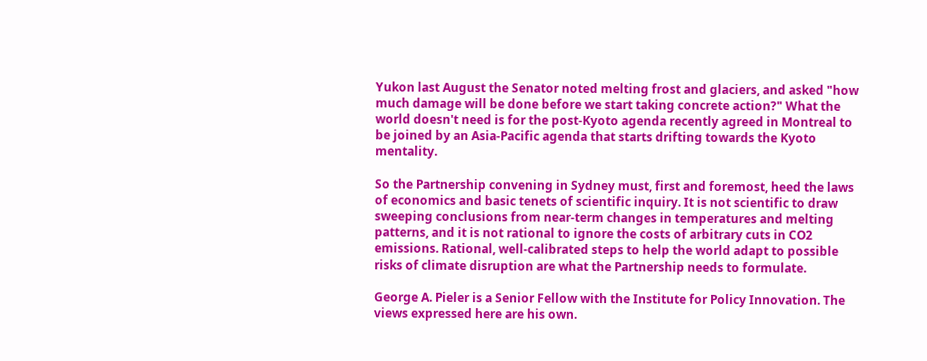Yukon last August the Senator noted melting frost and glaciers, and asked "how much damage will be done before we start taking concrete action?" What the world doesn't need is for the post-Kyoto agenda recently agreed in Montreal to be joined by an Asia-Pacific agenda that starts drifting towards the Kyoto mentality.

So the Partnership convening in Sydney must, first and foremost, heed the laws of economics and basic tenets of scientific inquiry. It is not scientific to draw sweeping conclusions from near-term changes in temperatures and melting patterns, and it is not rational to ignore the costs of arbitrary cuts in CO2 emissions. Rational, well-calibrated steps to help the world adapt to possible risks of climate disruption are what the Partnership needs to formulate.

George A. Pieler is a Senior Fellow with the Institute for Policy Innovation. The views expressed here are his own.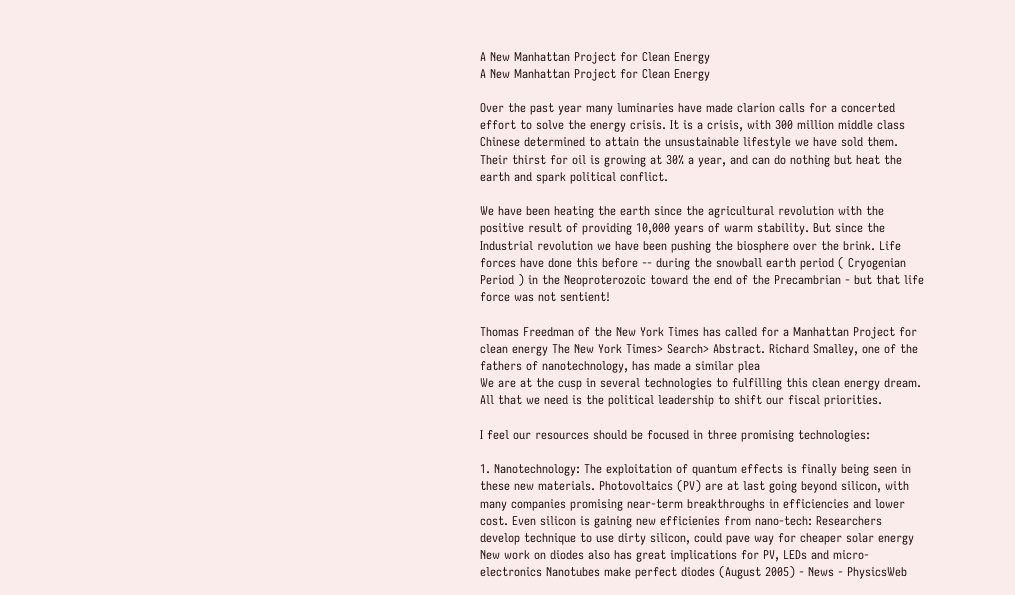A New Manhattan Project for Clean Energy
A New Manhattan Project for Clean Energy

Over the past year many luminaries have made clarion calls for a concerted effort to solve the energy crisis. It is a crisis, with 300 million middle class Chinese determined to attain the unsustainable lifestyle we have sold them. Their thirst for oil is growing at 30% a year, and can do nothing but heat the earth and spark political conflict.

We have been heating the earth since the agricultural revolution with the positive result of providing 10,000 years of warm stability. But since the Industrial revolution we have been pushing the biosphere over the brink. Life forces have done this before -- during the snowball earth period ( Cryogenian Period ) in the Neoproterozoic toward the end of the Precambrian - but that life force was not sentient!

Thomas Freedman of the New York Times has called for a Manhattan Project for clean energy The New York Times> Search> Abstract. Richard Smalley, one of the fathers of nanotechnology, has made a similar plea
We are at the cusp in several technologies to fulfilling this clean energy dream. All that we need is the political leadership to shift our fiscal priorities.

I feel our resources should be focused in three promising technologies:

1. Nanotechnology: The exploitation of quantum effects is finally being seen in these new materials. Photovoltaics (PV) are at last going beyond silicon, with many companies promising near-term breakthroughs in efficiencies and lower cost. Even silicon is gaining new efficienies from nano-tech: Researchers develop technique to use dirty silicon, could pave way for cheaper solar energy
New work on diodes also has great implications for PV, LEDs and micro-electronics Nanotubes make perfect diodes (August 2005) - News - PhysicsWeb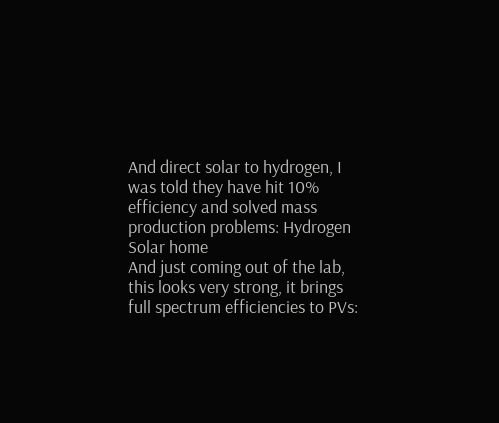And direct solar to hydrogen, I was told they have hit 10% efficiency and solved mass production problems: Hydrogen Solar home
And just coming out of the lab, this looks very strong, it brings full spectrum efficiencies to PVs: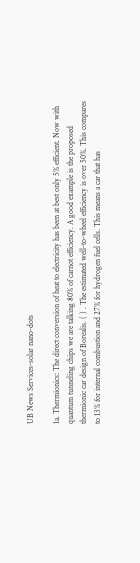UB News Services-solar nano-dots

1a. Thermionics: The direct conversion of heat to electricity has been at best only 5% efficient. Now with quantum tunneling chips we are talking 80% of carnot efficiency. A good example is the proposed thermionic car design of Borealis. ( ) . The estimated well-to-wheel efficiency is over 50%. This compares to 13% for internal combustion and 27% for hydrogen fuel cells. This means a car that has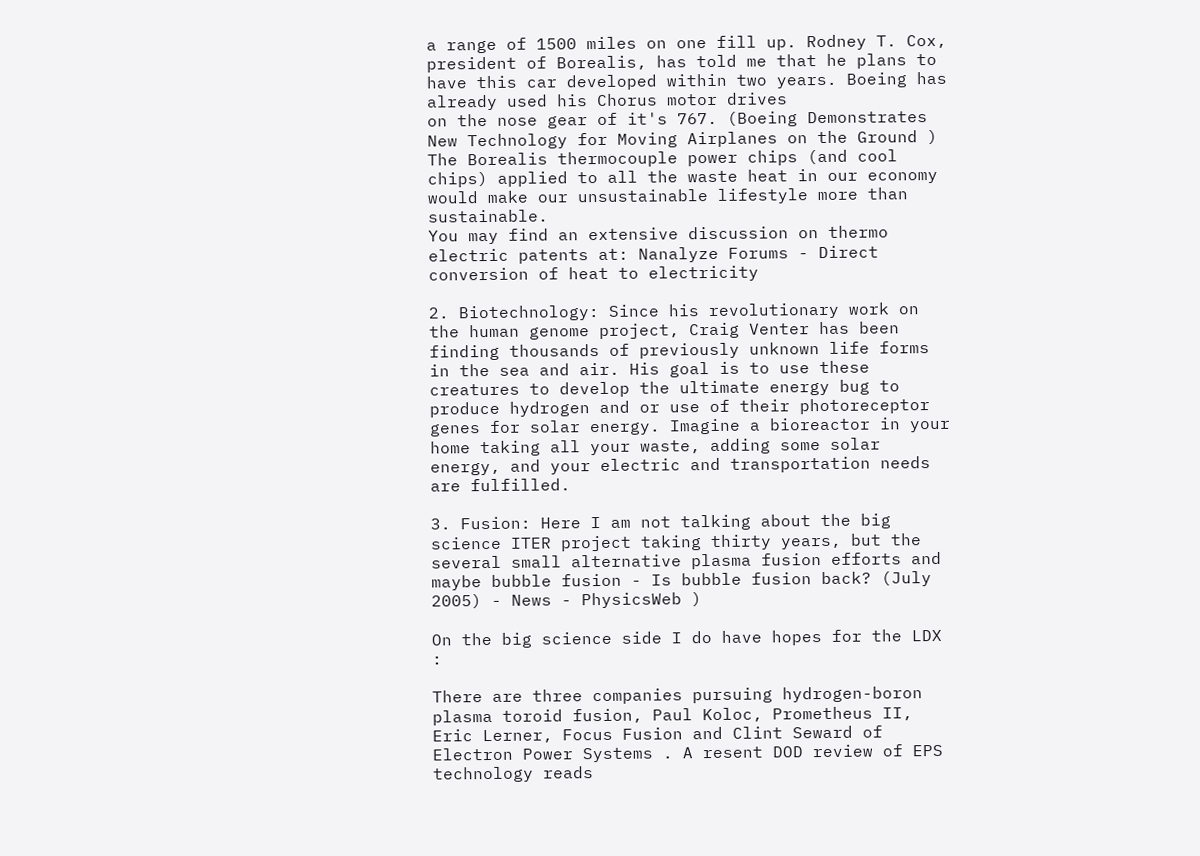a range of 1500 miles on one fill up. Rodney T. Cox, president of Borealis, has told me that he plans to have this car developed within two years. Boeing has already used his Chorus motor drives
on the nose gear of it's 767. (Boeing Demonstrates New Technology for Moving Airplanes on the Ground )
The Borealis thermocouple power chips (and cool chips) applied to all the waste heat in our economy would make our unsustainable lifestyle more than sustainable.
You may find an extensive discussion on thermo electric patents at: Nanalyze Forums - Direct conversion of heat to electricity

2. Biotechnology: Since his revolutionary work on the human genome project, Craig Venter has been finding thousands of previously unknown life forms in the sea and air. His goal is to use these creatures to develop the ultimate energy bug to produce hydrogen and or use of their photoreceptor genes for solar energy. Imagine a bioreactor in your home taking all your waste, adding some solar energy, and your electric and transportation needs are fulfilled.

3. Fusion: Here I am not talking about the big science ITER project taking thirty years, but the several small alternative plasma fusion efforts and maybe bubble fusion - Is bubble fusion back? (July 2005) - News - PhysicsWeb )

On the big science side I do have hopes for the LDX :

There are three companies pursuing hydrogen-boron plasma toroid fusion, Paul Koloc, Prometheus II, Eric Lerner, Focus Fusion and Clint Seward of Electron Power Systems . A resent DOD review of EPS technology reads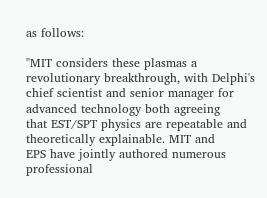as follows:

"MIT considers these plasmas a revolutionary breakthrough, with Delphi's
chief scientist and senior manager for advanced technology both agreeing
that EST/SPT physics are repeatable and theoretically explainable. MIT and
EPS have jointly authored numerous professional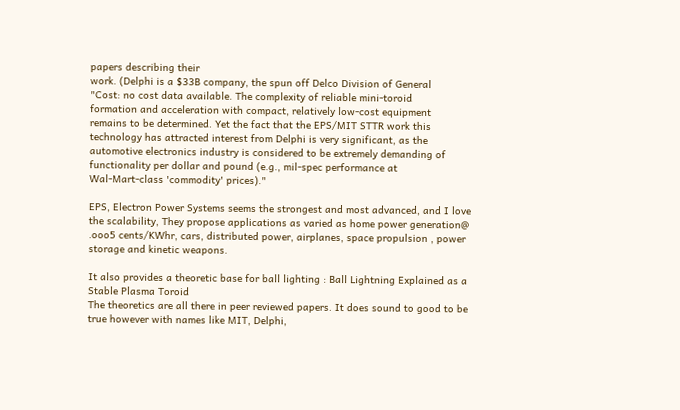papers describing their
work. (Delphi is a $33B company, the spun off Delco Division of General
"Cost: no cost data available. The complexity of reliable mini-toroid
formation and acceleration with compact, relatively low-cost equipment
remains to be determined. Yet the fact that the EPS/MIT STTR work this
technology has attracted interest from Delphi is very significant, as the
automotive electronics industry is considered to be extremely demanding of
functionality per dollar and pound (e.g., mil-spec performance at
Wal-Mart-class 'commodity' prices)."

EPS, Electron Power Systems seems the strongest and most advanced, and I love the scalability, They propose applications as varied as home power generation@ .ooo5 cents/KWhr, cars, distributed power, airplanes, space propulsion , power storage and kinetic weapons.

It also provides a theoretic base for ball lighting : Ball Lightning Explained as a Stable Plasma Toroid
The theoretics are all there in peer reviewed papers. It does sound to good to be true however with names like MIT, Delphi,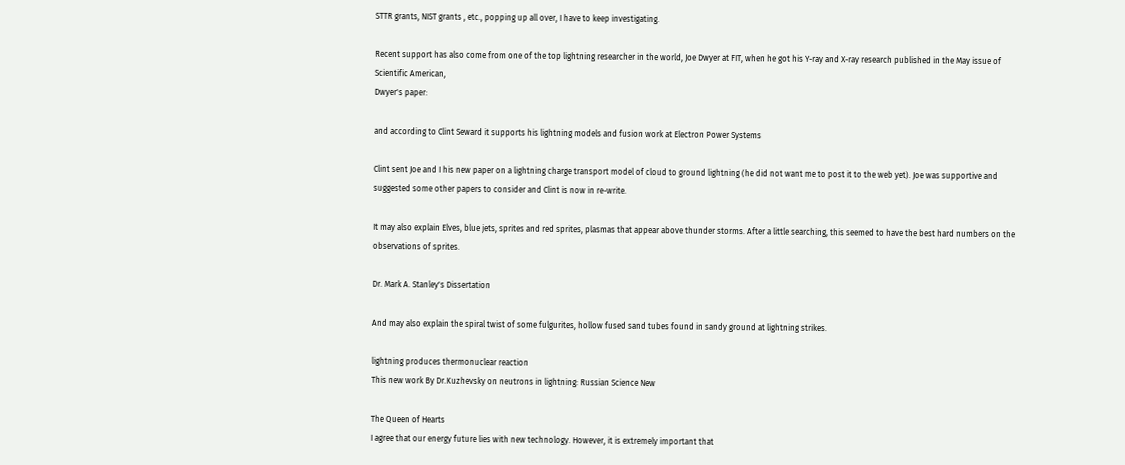STTR grants, NIST grants , etc., popping up all over, I have to keep investigating.

Recent support has also come from one of the top lightning researcher in the world, Joe Dwyer at FIT, when he got his Y-ray and X-ray research published in the May issue of Scientific American,
Dwyer's paper:

and according to Clint Seward it supports his lightning models and fusion work at Electron Power Systems

Clint sent Joe and I his new paper on a lightning charge transport model of cloud to ground lightning (he did not want me to post it to the web yet). Joe was supportive and suggested some other papers to consider and Clint is now in re-write.

It may also explain Elves, blue jets, sprites and red sprites, plasmas that appear above thunder storms. After a little searching, this seemed to have the best hard numbers on the observations of sprites.

Dr. Mark A. Stanley's Dissertation

And may also explain the spiral twist of some fulgurites, hollow fused sand tubes found in sandy ground at lightning strikes.

lightning produces thermonuclear reaction
This new work By Dr.Kuzhevsky on neutrons in lightning: Russian Science New

The Queen of Hearts
I agree that our energy future lies with new technology. However, it is extremely important that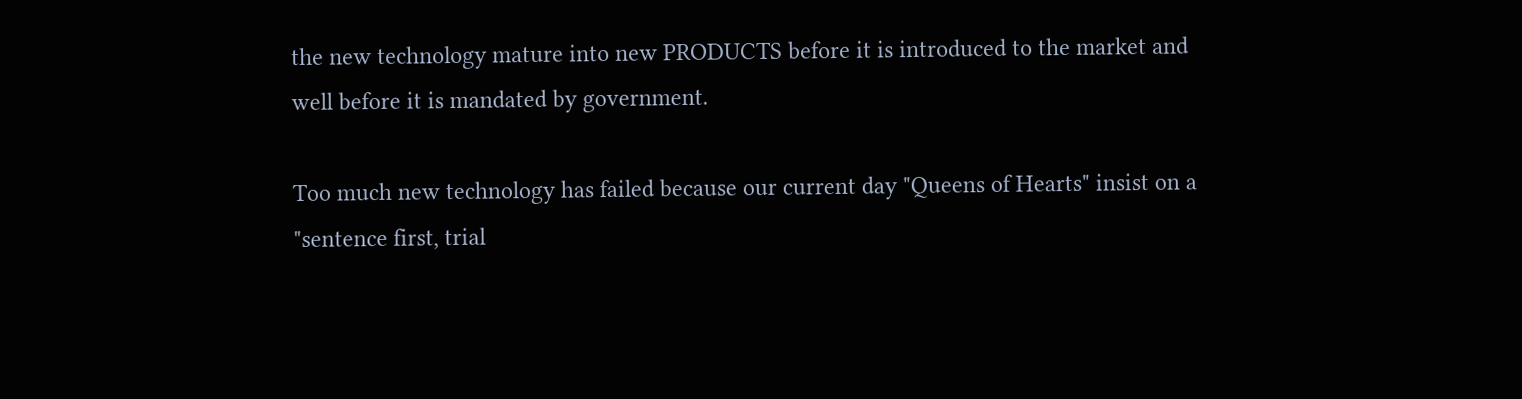the new technology mature into new PRODUCTS before it is introduced to the market and well before it is mandated by government.

Too much new technology has failed because our current day "Queens of Hearts" insist on a "sentence first, trial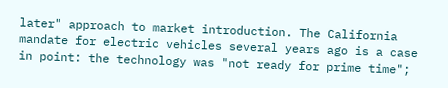later" approach to market introduction. The California mandate for electric vehicles several years ago is a case in point: the technology was "not ready for prime time";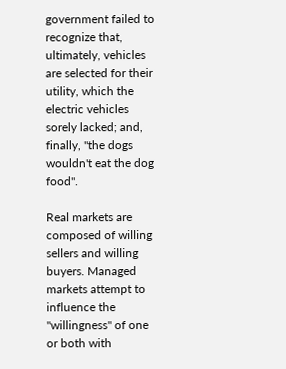government failed to recognize that, ultimately, vehicles are selected for their utility, which the electric vehicles sorely lacked; and, finally, "the dogs wouldn't eat the dog food".

Real markets are composed of willing sellers and willing buyers. Managed markets attempt to influence the "willingness" of one or both with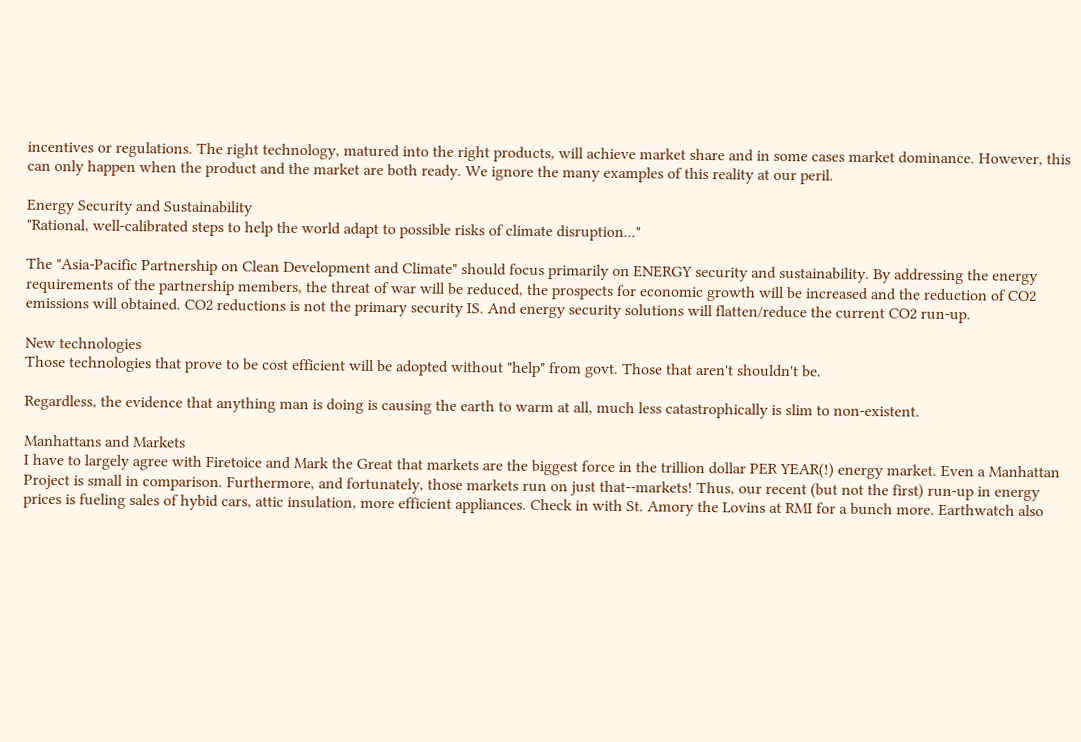incentives or regulations. The right technology, matured into the right products, will achieve market share and in some cases market dominance. However, this can only happen when the product and the market are both ready. We ignore the many examples of this reality at our peril.

Energy Security and Sustainability
"Rational, well-calibrated steps to help the world adapt to possible risks of climate disruption..."

The "Asia-Pacific Partnership on Clean Development and Climate" should focus primarily on ENERGY security and sustainability. By addressing the energy requirements of the partnership members, the threat of war will be reduced, the prospects for economic growth will be increased and the reduction of CO2 emissions will obtained. CO2 reductions is not the primary security IS. And energy security solutions will flatten/reduce the current CO2 run-up.

New technologies
Those technologies that prove to be cost efficient will be adopted without "help" from govt. Those that aren't shouldn't be.

Regardless, the evidence that anything man is doing is causing the earth to warm at all, much less catastrophically is slim to non-existent.

Manhattans and Markets
I have to largely agree with Firetoice and Mark the Great that markets are the biggest force in the trillion dollar PER YEAR(!) energy market. Even a Manhattan Project is small in comparison. Furthermore, and fortunately, those markets run on just that--markets! Thus, our recent (but not the first) run-up in energy prices is fueling sales of hybid cars, attic insulation, more efficient appliances. Check in with St. Amory the Lovins at RMI for a bunch more. Earthwatch also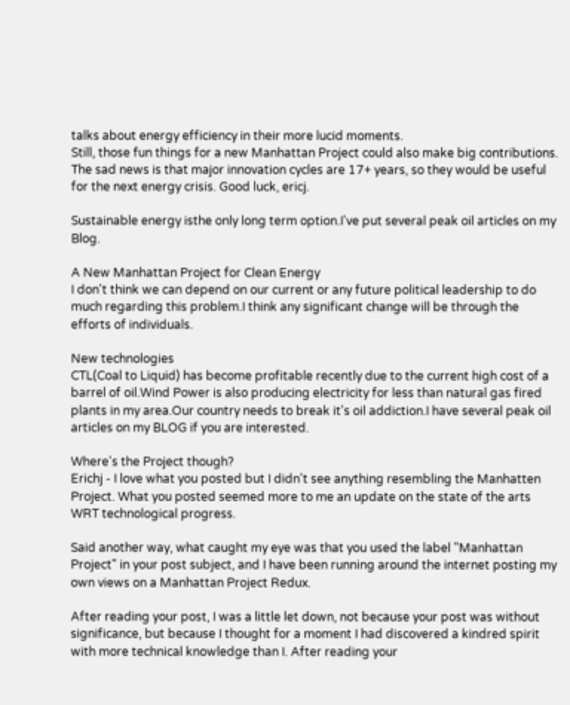talks about energy efficiency in their more lucid moments.
Still, those fun things for a new Manhattan Project could also make big contributions. The sad news is that major innovation cycles are 17+ years, so they would be useful for the next energy crisis. Good luck, ericj.

Sustainable energy isthe only long term option.I've put several peak oil articles on my Blog.

A New Manhattan Project for Clean Energy
I don't think we can depend on our current or any future political leadership to do much regarding this problem.I think any significant change will be through the efforts of individuals.

New technologies
CTL(Coal to Liquid) has become profitable recently due to the current high cost of a barrel of oil.Wind Power is also producing electricity for less than natural gas fired plants in my area.Our country needs to break it's oil addiction.I have several peak oil articles on my BLOG if you are interested.

Where's the Project though?
Erichj - I love what you posted but I didn't see anything resembling the Manhatten Project. What you posted seemed more to me an update on the state of the arts WRT technological progress.

Said another way, what caught my eye was that you used the label "Manhattan Project" in your post subject, and I have been running around the internet posting my own views on a Manhattan Project Redux.

After reading your post, I was a little let down, not because your post was without significance, but because I thought for a moment I had discovered a kindred spirit with more technical knowledge than I. After reading your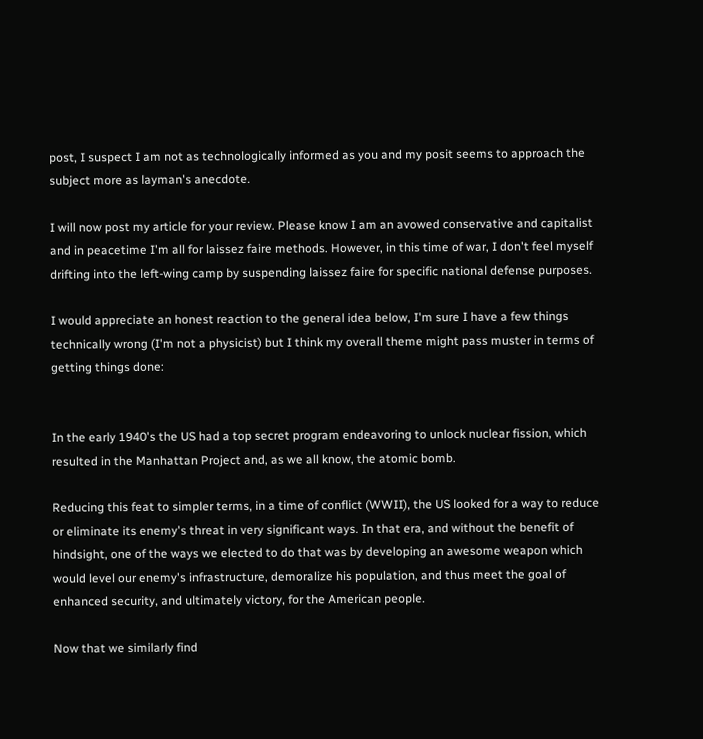post, I suspect I am not as technologically informed as you and my posit seems to approach the subject more as layman's anecdote.

I will now post my article for your review. Please know I am an avowed conservative and capitalist and in peacetime I'm all for laissez faire methods. However, in this time of war, I don't feel myself drifting into the left-wing camp by suspending laissez faire for specific national defense purposes.

I would appreciate an honest reaction to the general idea below, I'm sure I have a few things technically wrong (I'm not a physicist) but I think my overall theme might pass muster in terms of getting things done:


In the early 1940's the US had a top secret program endeavoring to unlock nuclear fission, which resulted in the Manhattan Project and, as we all know, the atomic bomb.

Reducing this feat to simpler terms, in a time of conflict (WWII), the US looked for a way to reduce or eliminate its enemy's threat in very significant ways. In that era, and without the benefit of hindsight, one of the ways we elected to do that was by developing an awesome weapon which would level our enemy's infrastructure, demoralize his population, and thus meet the goal of enhanced security, and ultimately victory, for the American people.

Now that we similarly find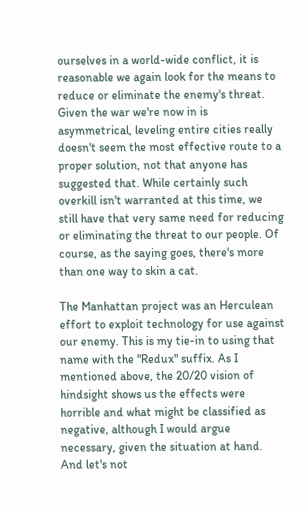ourselves in a world-wide conflict, it is reasonable we again look for the means to reduce or eliminate the enemy's threat. Given the war we're now in is asymmetrical, leveling entire cities really doesn't seem the most effective route to a proper solution, not that anyone has suggested that. While certainly such overkill isn't warranted at this time, we still have that very same need for reducing or eliminating the threat to our people. Of course, as the saying goes, there's more than one way to skin a cat.

The Manhattan project was an Herculean effort to exploit technology for use against our enemy. This is my tie-in to using that name with the "Redux" suffix. As I mentioned above, the 20/20 vision of hindsight shows us the effects were horrible and what might be classified as negative, although I would argue necessary, given the situation at hand. And let's not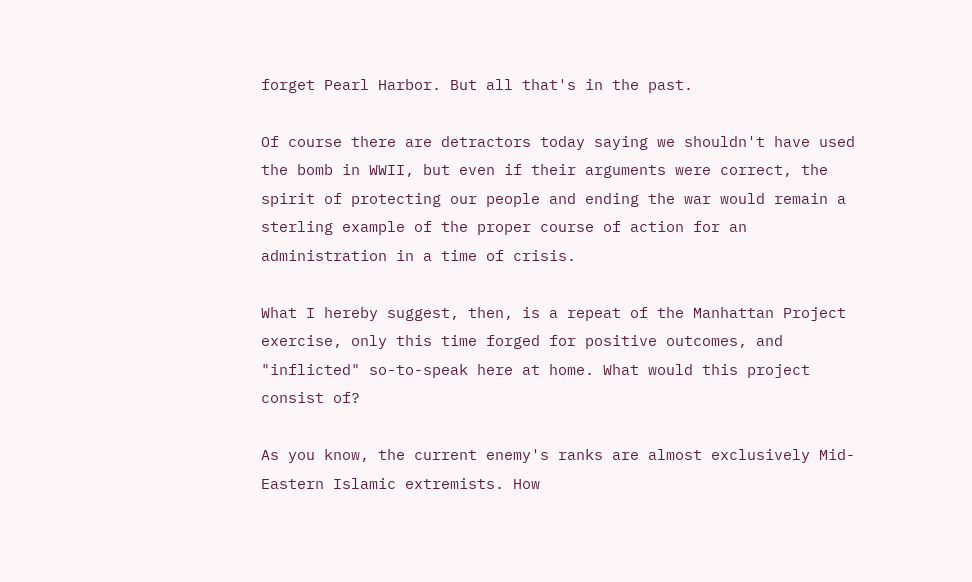forget Pearl Harbor. But all that's in the past.

Of course there are detractors today saying we shouldn't have used the bomb in WWII, but even if their arguments were correct, the spirit of protecting our people and ending the war would remain a sterling example of the proper course of action for an administration in a time of crisis.

What I hereby suggest, then, is a repeat of the Manhattan Project exercise, only this time forged for positive outcomes, and "inflicted" so-to-speak here at home. What would this project consist of?

As you know, the current enemy's ranks are almost exclusively Mid-Eastern Islamic extremists. How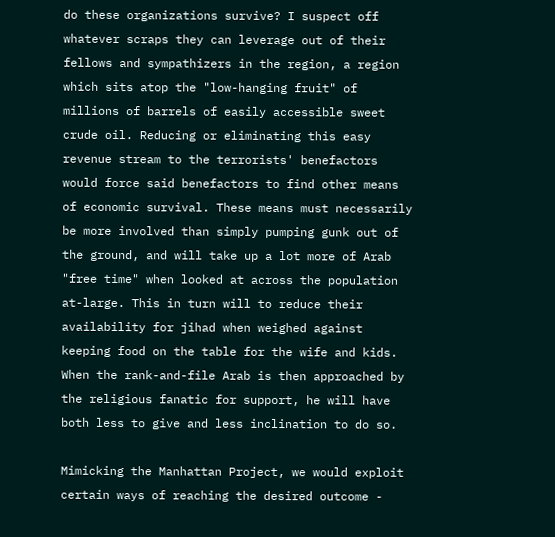do these organizations survive? I suspect off whatever scraps they can leverage out of their fellows and sympathizers in the region, a region which sits atop the "low-hanging fruit" of millions of barrels of easily accessible sweet crude oil. Reducing or eliminating this easy revenue stream to the terrorists' benefactors would force said benefactors to find other means of economic survival. These means must necessarily be more involved than simply pumping gunk out of the ground, and will take up a lot more of Arab "free time" when looked at across the population at-large. This in turn will to reduce their availability for jihad when weighed against keeping food on the table for the wife and kids. When the rank-and-file Arab is then approached by the religious fanatic for support, he will have both less to give and less inclination to do so.

Mimicking the Manhattan Project, we would exploit certain ways of reaching the desired outcome -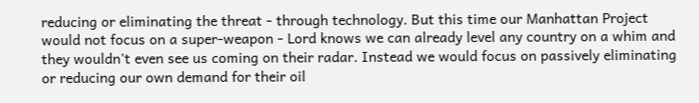reducing or eliminating the threat - through technology. But this time our Manhattan Project would not focus on a super-weapon - Lord knows we can already level any country on a whim and they wouldn't even see us coming on their radar. Instead we would focus on passively eliminating or reducing our own demand for their oil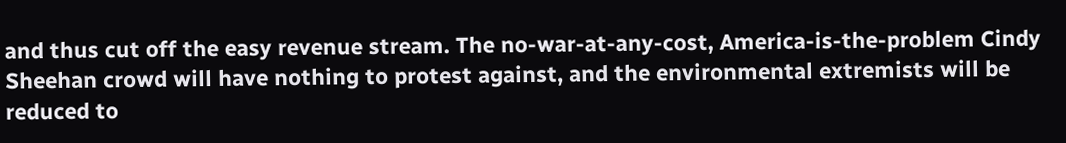and thus cut off the easy revenue stream. The no-war-at-any-cost, America-is-the-problem Cindy Sheehan crowd will have nothing to protest against, and the environmental extremists will be reduced to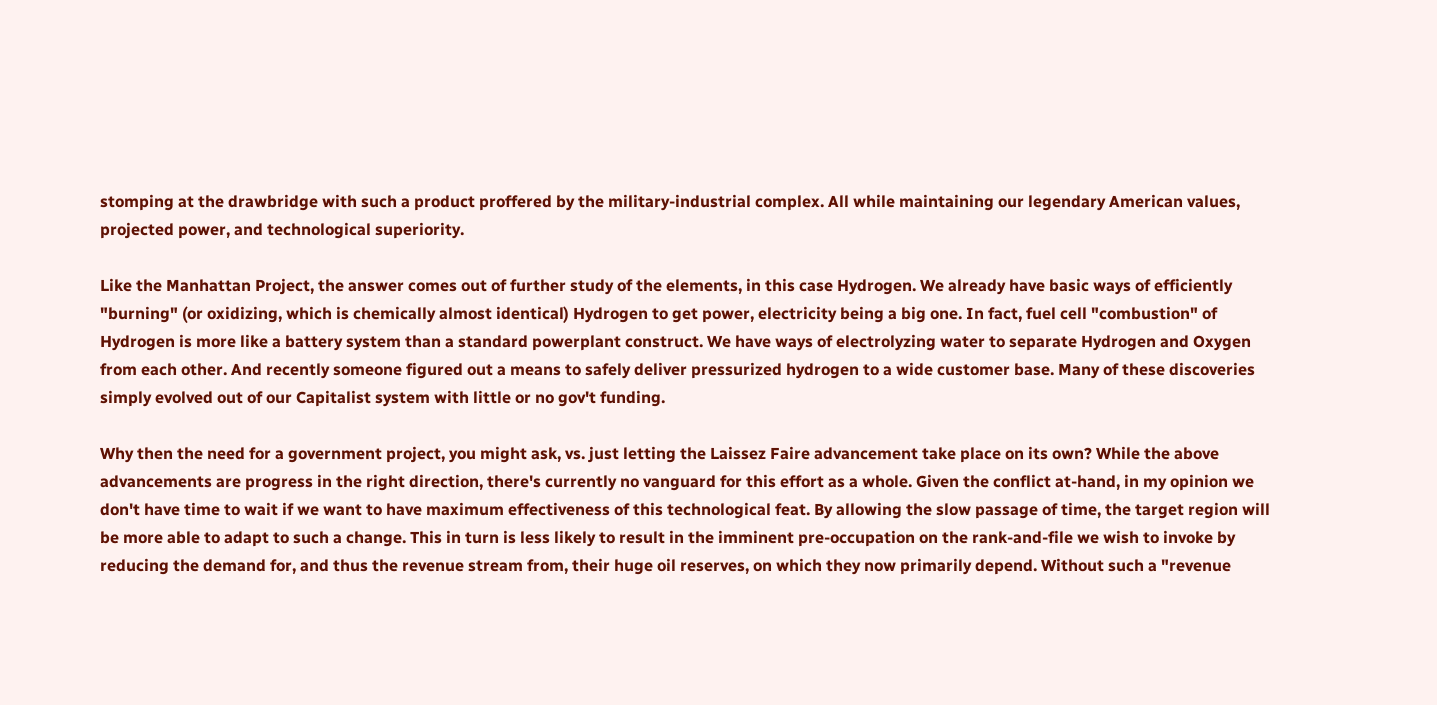stomping at the drawbridge with such a product proffered by the military-industrial complex. All while maintaining our legendary American values, projected power, and technological superiority.

Like the Manhattan Project, the answer comes out of further study of the elements, in this case Hydrogen. We already have basic ways of efficiently "burning" (or oxidizing, which is chemically almost identical) Hydrogen to get power, electricity being a big one. In fact, fuel cell "combustion" of Hydrogen is more like a battery system than a standard powerplant construct. We have ways of electrolyzing water to separate Hydrogen and Oxygen from each other. And recently someone figured out a means to safely deliver pressurized hydrogen to a wide customer base. Many of these discoveries simply evolved out of our Capitalist system with little or no gov't funding.

Why then the need for a government project, you might ask, vs. just letting the Laissez Faire advancement take place on its own? While the above advancements are progress in the right direction, there's currently no vanguard for this effort as a whole. Given the conflict at-hand, in my opinion we don't have time to wait if we want to have maximum effectiveness of this technological feat. By allowing the slow passage of time, the target region will be more able to adapt to such a change. This in turn is less likely to result in the imminent pre-occupation on the rank-and-file we wish to invoke by reducing the demand for, and thus the revenue stream from, their huge oil reserves, on which they now primarily depend. Without such a "revenue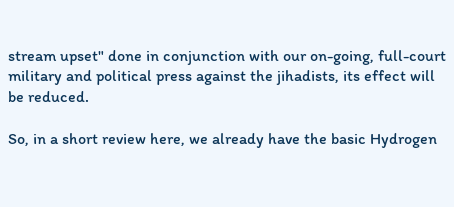stream upset" done in conjunction with our on-going, full-court military and political press against the jihadists, its effect will be reduced.

So, in a short review here, we already have the basic Hydrogen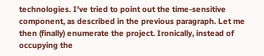technologies. I've tried to point out the time-sensitive component, as described in the previous paragraph. Let me then (finally) enumerate the project. Ironically, instead of occupying the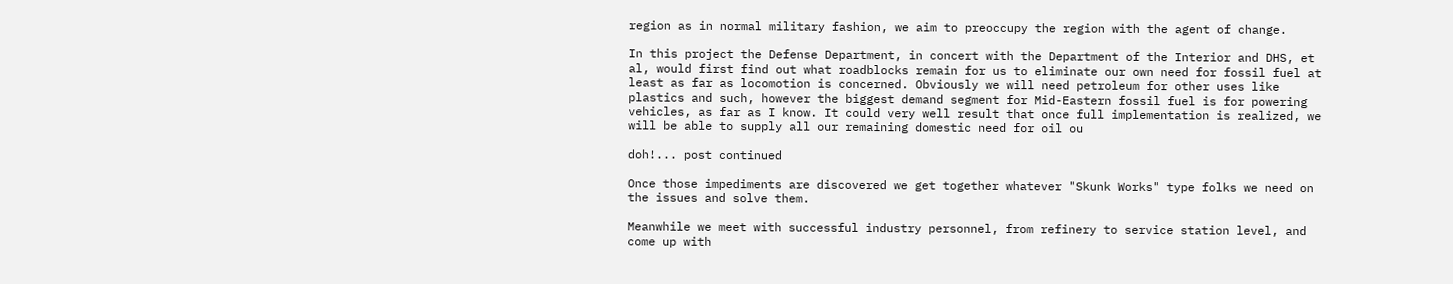region as in normal military fashion, we aim to preoccupy the region with the agent of change.

In this project the Defense Department, in concert with the Department of the Interior and DHS, et al, would first find out what roadblocks remain for us to eliminate our own need for fossil fuel at least as far as locomotion is concerned. Obviously we will need petroleum for other uses like plastics and such, however the biggest demand segment for Mid-Eastern fossil fuel is for powering vehicles, as far as I know. It could very well result that once full implementation is realized, we will be able to supply all our remaining domestic need for oil ou

doh!... post continued

Once those impediments are discovered we get together whatever "Skunk Works" type folks we need on the issues and solve them.

Meanwhile we meet with successful industry personnel, from refinery to service station level, and come up with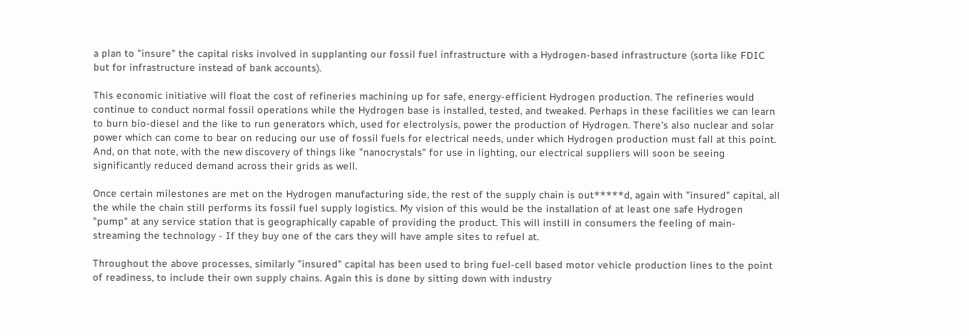a plan to "insure" the capital risks involved in supplanting our fossil fuel infrastructure with a Hydrogen-based infrastructure (sorta like FDIC but for infrastructure instead of bank accounts).

This economic initiative will float the cost of refineries machining up for safe, energy-efficient Hydrogen production. The refineries would continue to conduct normal fossil operations while the Hydrogen base is installed, tested, and tweaked. Perhaps in these facilities we can learn to burn bio-diesel and the like to run generators which, used for electrolysis, power the production of Hydrogen. There's also nuclear and solar power which can come to bear on reducing our use of fossil fuels for electrical needs, under which Hydrogen production must fall at this point. And, on that note, with the new discovery of things like "nanocrystals" for use in lighting, our electrical suppliers will soon be seeing significantly reduced demand across their grids as well.

Once certain milestones are met on the Hydrogen manufacturing side, the rest of the supply chain is out*****d, again with "insured" capital, all the while the chain still performs its fossil fuel supply logistics. My vision of this would be the installation of at least one safe Hydrogen "pump" at any service station that is geographically capable of providing the product. This will instill in consumers the feeling of main-streaming the technology - If they buy one of the cars they will have ample sites to refuel at.

Throughout the above processes, similarly "insured" capital has been used to bring fuel-cell based motor vehicle production lines to the point of readiness, to include their own supply chains. Again this is done by sitting down with industry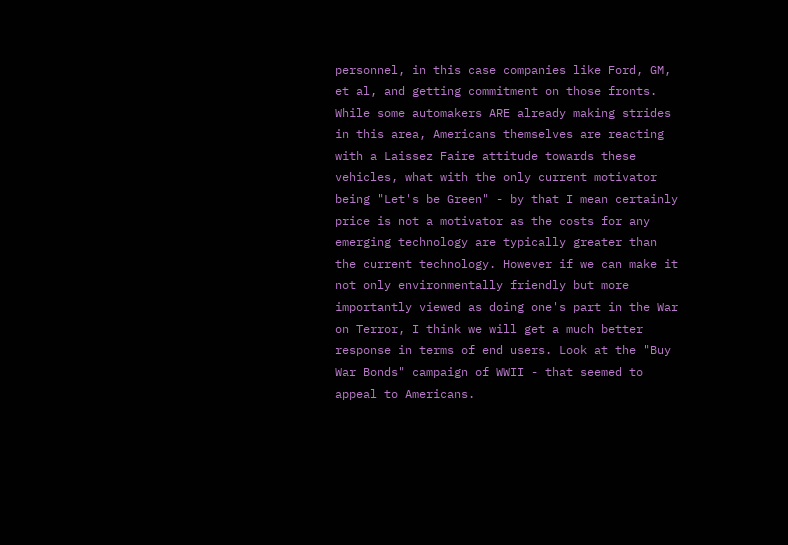personnel, in this case companies like Ford, GM, et al, and getting commitment on those fronts. While some automakers ARE already making strides in this area, Americans themselves are reacting with a Laissez Faire attitude towards these vehicles, what with the only current motivator being "Let's be Green" - by that I mean certainly price is not a motivator as the costs for any emerging technology are typically greater than the current technology. However if we can make it not only environmentally friendly but more importantly viewed as doing one's part in the War on Terror, I think we will get a much better response in terms of end users. Look at the "Buy War Bonds" campaign of WWII - that seemed to appeal to Americans.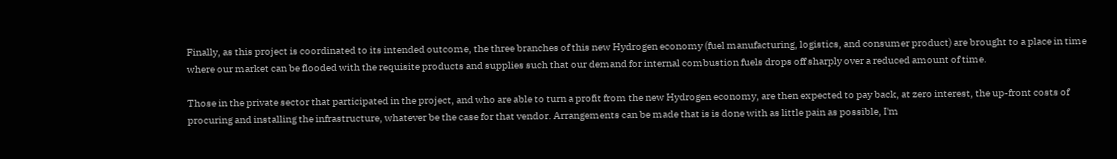Finally, as this project is coordinated to its intended outcome, the three branches of this new Hydrogen economy (fuel manufacturing, logistics, and consumer product) are brought to a place in time where our market can be flooded with the requisite products and supplies such that our demand for internal combustion fuels drops off sharply over a reduced amount of time.

Those in the private sector that participated in the project, and who are able to turn a profit from the new Hydrogen economy, are then expected to pay back, at zero interest, the up-front costs of procuring and installing the infrastructure, whatever be the case for that vendor. Arrangements can be made that is is done with as little pain as possible, I'm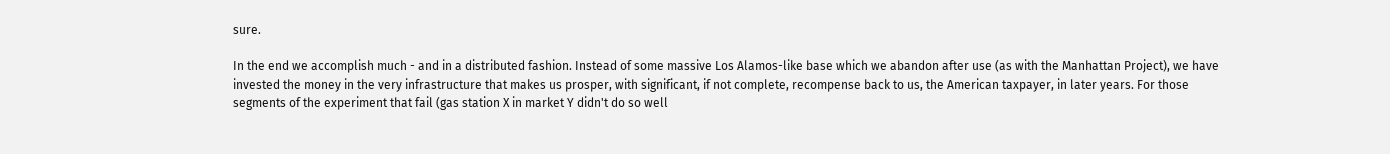sure.

In the end we accomplish much - and in a distributed fashion. Instead of some massive Los Alamos-like base which we abandon after use (as with the Manhattan Project), we have invested the money in the very infrastructure that makes us prosper, with significant, if not complete, recompense back to us, the American taxpayer, in later years. For those segments of the experiment that fail (gas station X in market Y didn't do so well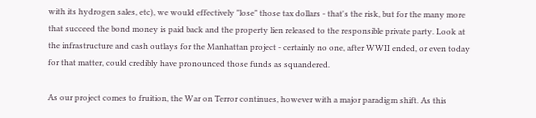with its hydrogen sales, etc), we would effectively "lose" those tax dollars - that's the risk, but for the many more that succeed the bond money is paid back and the property lien released to the responsible private party. Look at the infrastructure and cash outlays for the Manhattan project - certainly no one, after WWII ended, or even today for that matter, could credibly have pronounced those funds as squandered.

As our project comes to fruition, the War on Terror continues, however with a major paradigm shift. As this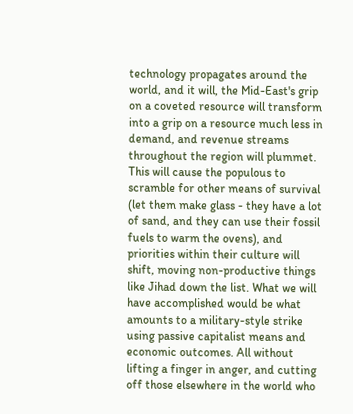technology propagates around the world, and it will, the Mid-East's grip on a coveted resource will transform into a grip on a resource much less in demand, and revenue streams throughout the region will plummet. This will cause the populous to scramble for other means of survival (let them make glass - they have a lot of sand, and they can use their fossil fuels to warm the ovens), and priorities within their culture will shift, moving non-productive things like Jihad down the list. What we will have accomplished would be what amounts to a military-style strike using passive capitalist means and economic outcomes. All without lifting a finger in anger, and cutting off those elsewhere in the world who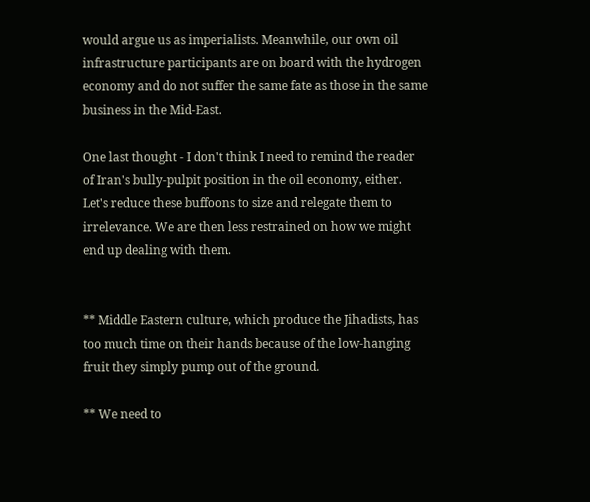would argue us as imperialists. Meanwhile, our own oil infrastructure participants are on board with the hydrogen economy and do not suffer the same fate as those in the same business in the Mid-East.

One last thought - I don't think I need to remind the reader of Iran's bully-pulpit position in the oil economy, either. Let's reduce these buffoons to size and relegate them to irrelevance. We are then less restrained on how we might end up dealing with them.


** Middle Eastern culture, which produce the Jihadists, has too much time on their hands because of the low-hanging fruit they simply pump out of the ground.

** We need to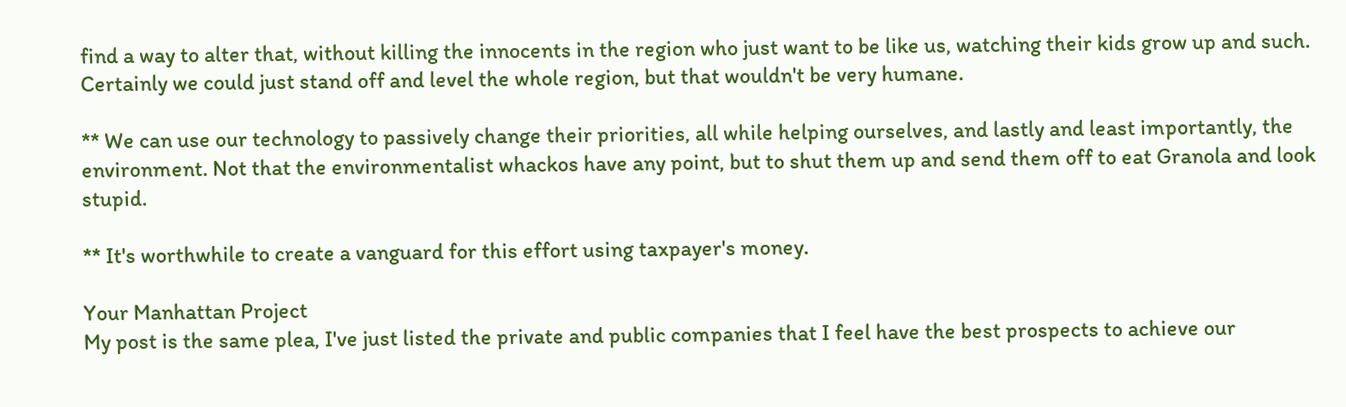find a way to alter that, without killing the innocents in the region who just want to be like us, watching their kids grow up and such. Certainly we could just stand off and level the whole region, but that wouldn't be very humane.

** We can use our technology to passively change their priorities, all while helping ourselves, and lastly and least importantly, the environment. Not that the environmentalist whackos have any point, but to shut them up and send them off to eat Granola and look stupid.

** It's worthwhile to create a vanguard for this effort using taxpayer's money.

Your Manhattan Project
My post is the same plea, I've just listed the private and public companies that I feel have the best prospects to achieve our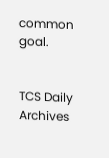common goal.


TCS Daily Archives